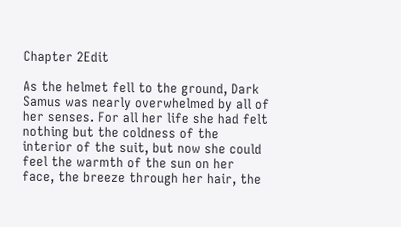Chapter 2Edit

As the helmet fell to the ground, Dark Samus was nearly overwhelmed by all of her senses. For all her life she had felt nothing but the coldness of the interior of the suit, but now she could feel the warmth of the sun on her face, the breeze through her hair, the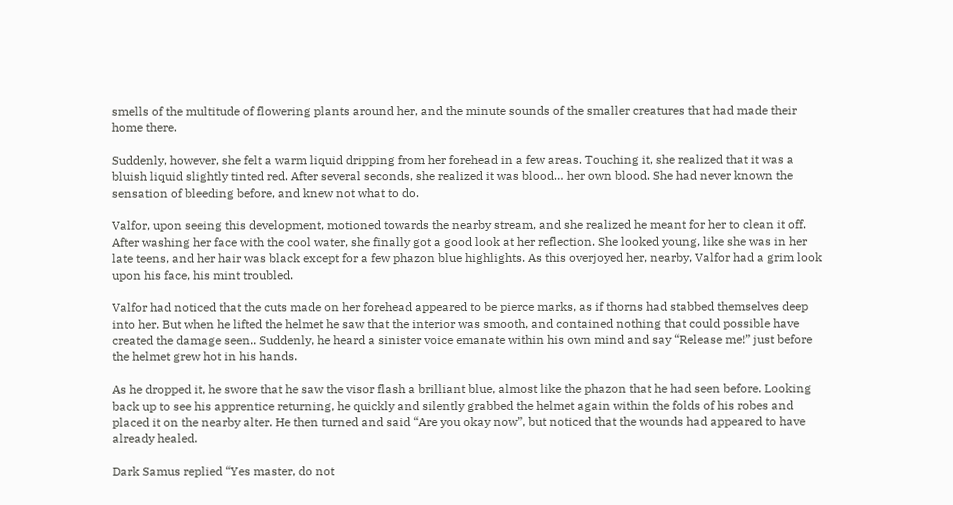smells of the multitude of flowering plants around her, and the minute sounds of the smaller creatures that had made their home there.

Suddenly, however, she felt a warm liquid dripping from her forehead in a few areas. Touching it, she realized that it was a bluish liquid slightly tinted red. After several seconds, she realized it was blood… her own blood. She had never known the sensation of bleeding before, and knew not what to do.

Valfor, upon seeing this development, motioned towards the nearby stream, and she realized he meant for her to clean it off. After washing her face with the cool water, she finally got a good look at her reflection. She looked young, like she was in her late teens, and her hair was black except for a few phazon blue highlights. As this overjoyed her, nearby, Valfor had a grim look upon his face, his mint troubled.

Valfor had noticed that the cuts made on her forehead appeared to be pierce marks, as if thorns had stabbed themselves deep into her. But when he lifted the helmet he saw that the interior was smooth, and contained nothing that could possible have created the damage seen.. Suddenly, he heard a sinister voice emanate within his own mind and say “Release me!” just before the helmet grew hot in his hands.

As he dropped it, he swore that he saw the visor flash a brilliant blue, almost like the phazon that he had seen before. Looking back up to see his apprentice returning, he quickly and silently grabbed the helmet again within the folds of his robes and placed it on the nearby alter. He then turned and said “Are you okay now”, but noticed that the wounds had appeared to have already healed.

Dark Samus replied “Yes master, do not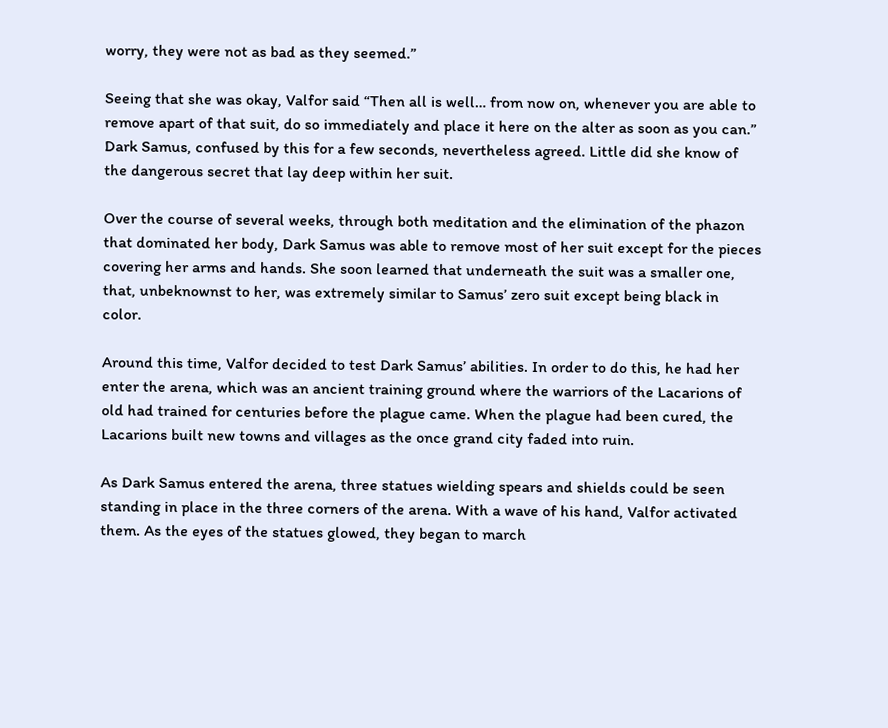worry, they were not as bad as they seemed.”

Seeing that she was okay, Valfor said “Then all is well… from now on, whenever you are able to remove apart of that suit, do so immediately and place it here on the alter as soon as you can.” Dark Samus, confused by this for a few seconds, nevertheless agreed. Little did she know of the dangerous secret that lay deep within her suit.

Over the course of several weeks, through both meditation and the elimination of the phazon that dominated her body, Dark Samus was able to remove most of her suit except for the pieces covering her arms and hands. She soon learned that underneath the suit was a smaller one, that, unbeknownst to her, was extremely similar to Samus’ zero suit except being black in color.

Around this time, Valfor decided to test Dark Samus’ abilities. In order to do this, he had her enter the arena, which was an ancient training ground where the warriors of the Lacarions of old had trained for centuries before the plague came. When the plague had been cured, the Lacarions built new towns and villages as the once grand city faded into ruin.

As Dark Samus entered the arena, three statues wielding spears and shields could be seen standing in place in the three corners of the arena. With a wave of his hand, Valfor activated them. As the eyes of the statues glowed, they began to march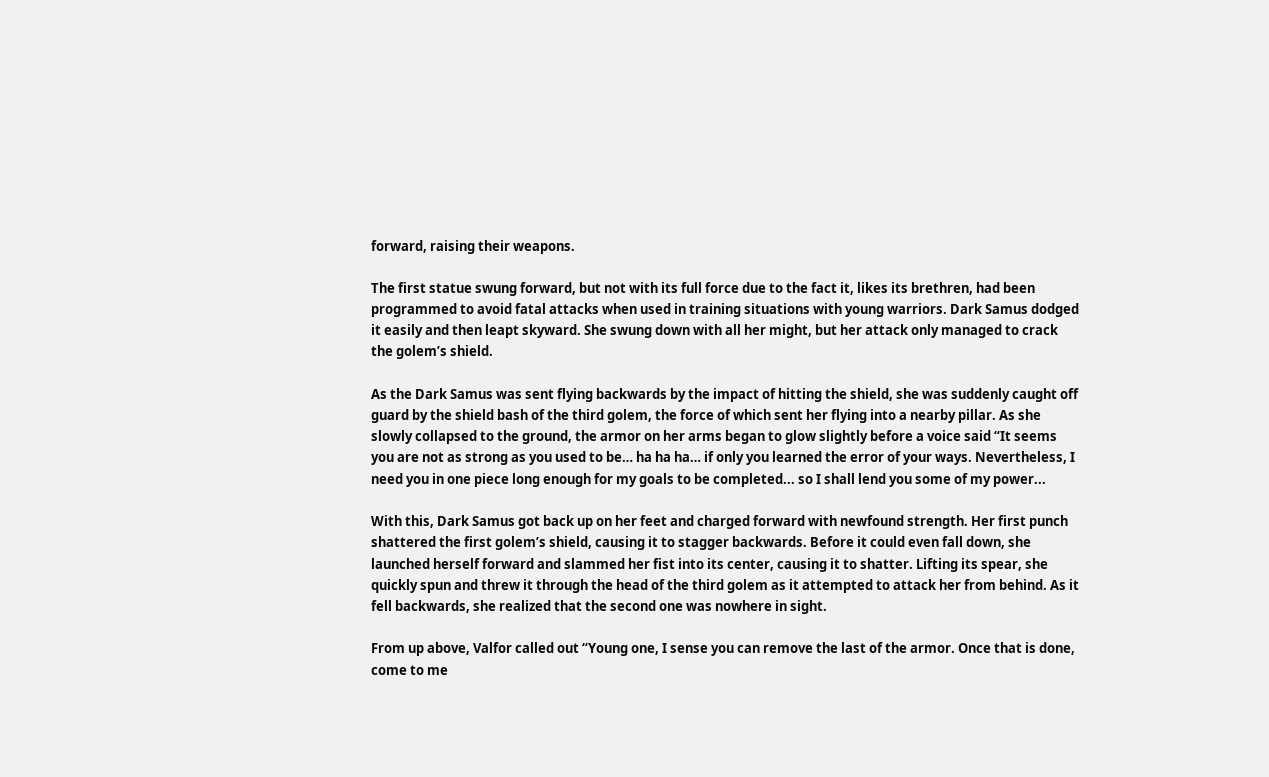forward, raising their weapons.

The first statue swung forward, but not with its full force due to the fact it, likes its brethren, had been programmed to avoid fatal attacks when used in training situations with young warriors. Dark Samus dodged it easily and then leapt skyward. She swung down with all her might, but her attack only managed to crack the golem’s shield.

As the Dark Samus was sent flying backwards by the impact of hitting the shield, she was suddenly caught off guard by the shield bash of the third golem, the force of which sent her flying into a nearby pillar. As she slowly collapsed to the ground, the armor on her arms began to glow slightly before a voice said “It seems you are not as strong as you used to be… ha ha ha… if only you learned the error of your ways. Nevertheless, I need you in one piece long enough for my goals to be completed... so I shall lend you some of my power...

With this, Dark Samus got back up on her feet and charged forward with newfound strength. Her first punch shattered the first golem’s shield, causing it to stagger backwards. Before it could even fall down, she launched herself forward and slammed her fist into its center, causing it to shatter. Lifting its spear, she quickly spun and threw it through the head of the third golem as it attempted to attack her from behind. As it fell backwards, she realized that the second one was nowhere in sight.

From up above, Valfor called out “Young one, I sense you can remove the last of the armor. Once that is done, come to me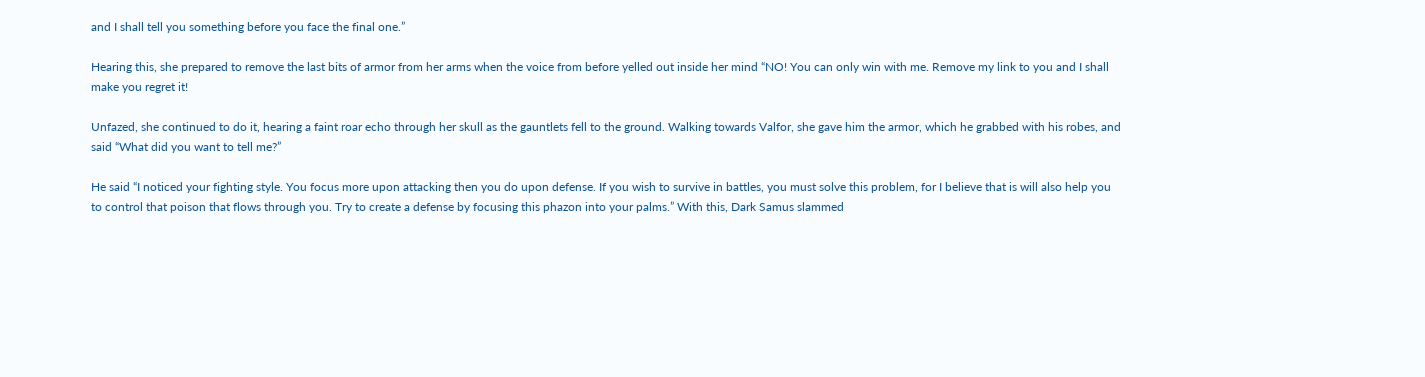and I shall tell you something before you face the final one.”

Hearing this, she prepared to remove the last bits of armor from her arms when the voice from before yelled out inside her mind “NO! You can only win with me. Remove my link to you and I shall make you regret it!

Unfazed, she continued to do it, hearing a faint roar echo through her skull as the gauntlets fell to the ground. Walking towards Valfor, she gave him the armor, which he grabbed with his robes, and said “What did you want to tell me?”

He said “I noticed your fighting style. You focus more upon attacking then you do upon defense. If you wish to survive in battles, you must solve this problem, for I believe that is will also help you to control that poison that flows through you. Try to create a defense by focusing this phazon into your palms.” With this, Dark Samus slammed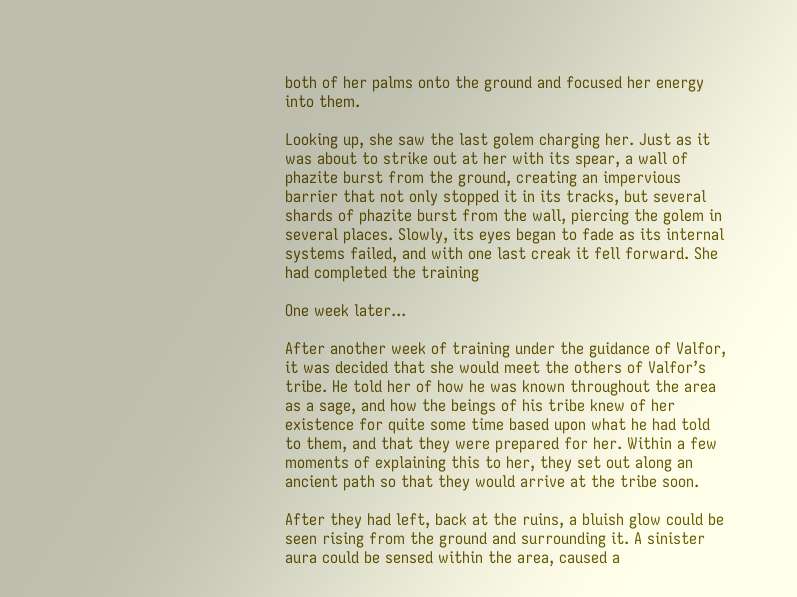both of her palms onto the ground and focused her energy into them.

Looking up, she saw the last golem charging her. Just as it was about to strike out at her with its spear, a wall of phazite burst from the ground, creating an impervious barrier that not only stopped it in its tracks, but several shards of phazite burst from the wall, piercing the golem in several places. Slowly, its eyes began to fade as its internal systems failed, and with one last creak it fell forward. She had completed the training

One week later...

After another week of training under the guidance of Valfor, it was decided that she would meet the others of Valfor’s tribe. He told her of how he was known throughout the area as a sage, and how the beings of his tribe knew of her existence for quite some time based upon what he had told to them, and that they were prepared for her. Within a few moments of explaining this to her, they set out along an ancient path so that they would arrive at the tribe soon.

After they had left, back at the ruins, a bluish glow could be seen rising from the ground and surrounding it. A sinister aura could be sensed within the area, caused a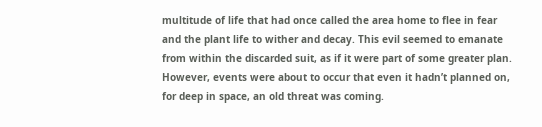multitude of life that had once called the area home to flee in fear and the plant life to wither and decay. This evil seemed to emanate from within the discarded suit, as if it were part of some greater plan. However, events were about to occur that even it hadn’t planned on, for deep in space, an old threat was coming.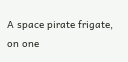A space pirate frigate, on one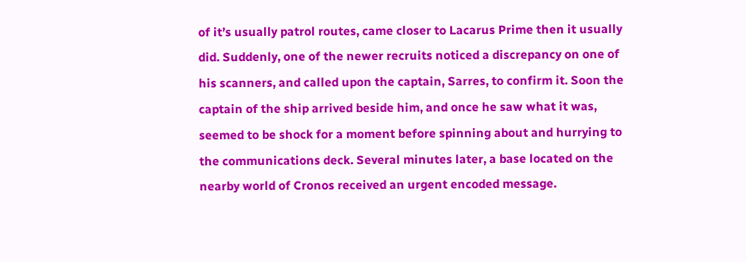of it’s usually patrol routes, came closer to Lacarus Prime then it usually did. Suddenly, one of the newer recruits noticed a discrepancy on one of his scanners, and called upon the captain, Sarres, to confirm it. Soon the captain of the ship arrived beside him, and once he saw what it was, seemed to be shock for a moment before spinning about and hurrying to the communications deck. Several minutes later, a base located on the nearby world of Cronos received an urgent encoded message.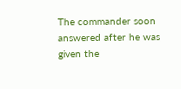The commander soon answered after he was given the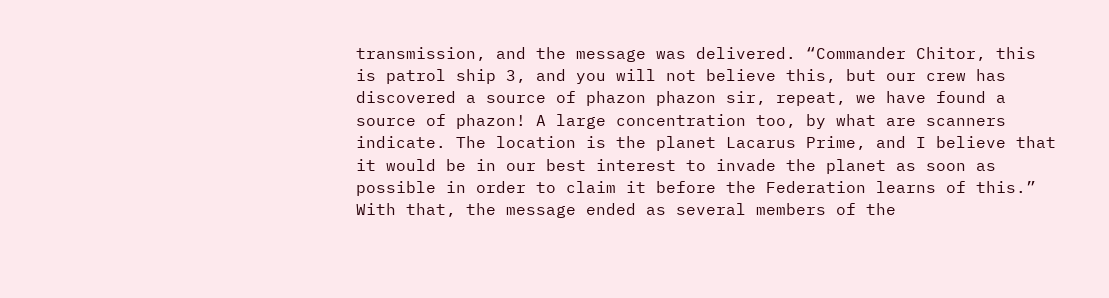transmission, and the message was delivered. “Commander Chitor, this is patrol ship 3, and you will not believe this, but our crew has discovered a source of phazon phazon sir, repeat, we have found a source of phazon! A large concentration too, by what are scanners indicate. The location is the planet Lacarus Prime, and I believe that it would be in our best interest to invade the planet as soon as possible in order to claim it before the Federation learns of this.” With that, the message ended as several members of the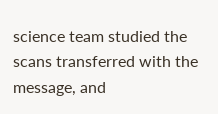science team studied the scans transferred with the message, and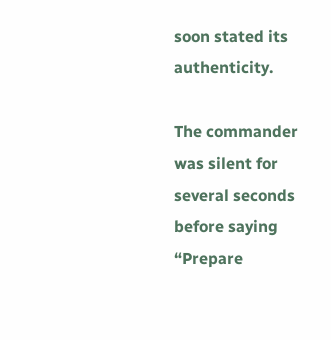soon stated its authenticity.

The commander was silent for several seconds before saying “Prepare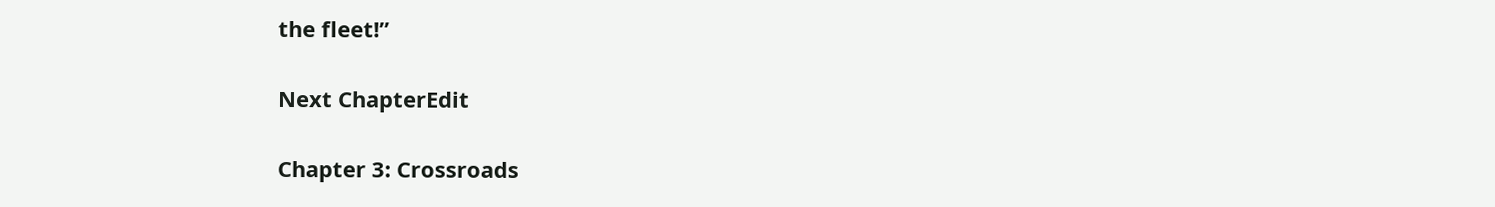the fleet!”

Next ChapterEdit

Chapter 3: Crossroads